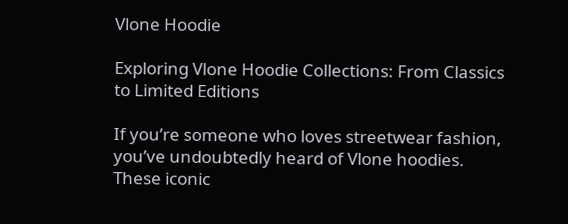Vlone Hoodie

Exploring Vlone Hoodie Collections: From Classics to Limited Editions

If you’re someone who loves streetwear fashion, you’ve undoubtedly heard of Vlone hoodies. These iconic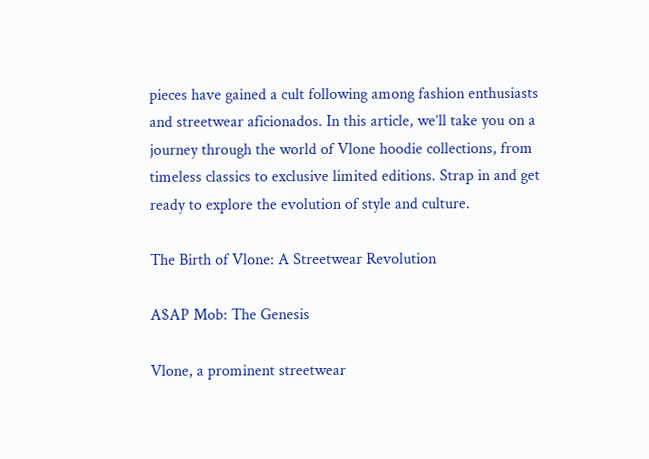pieces have gained a cult following among fashion enthusiasts and streetwear aficionados. In this article, we’ll take you on a journey through the world of Vlone hoodie collections, from timeless classics to exclusive limited editions. Strap in and get ready to explore the evolution of style and culture.

The Birth of Vlone: A Streetwear Revolution

A$AP Mob: The Genesis

Vlone, a prominent streetwear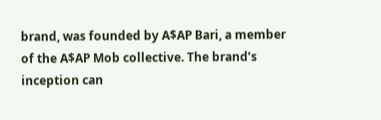brand, was founded by A$AP Bari, a member of the A$AP Mob collective. The brand’s inception can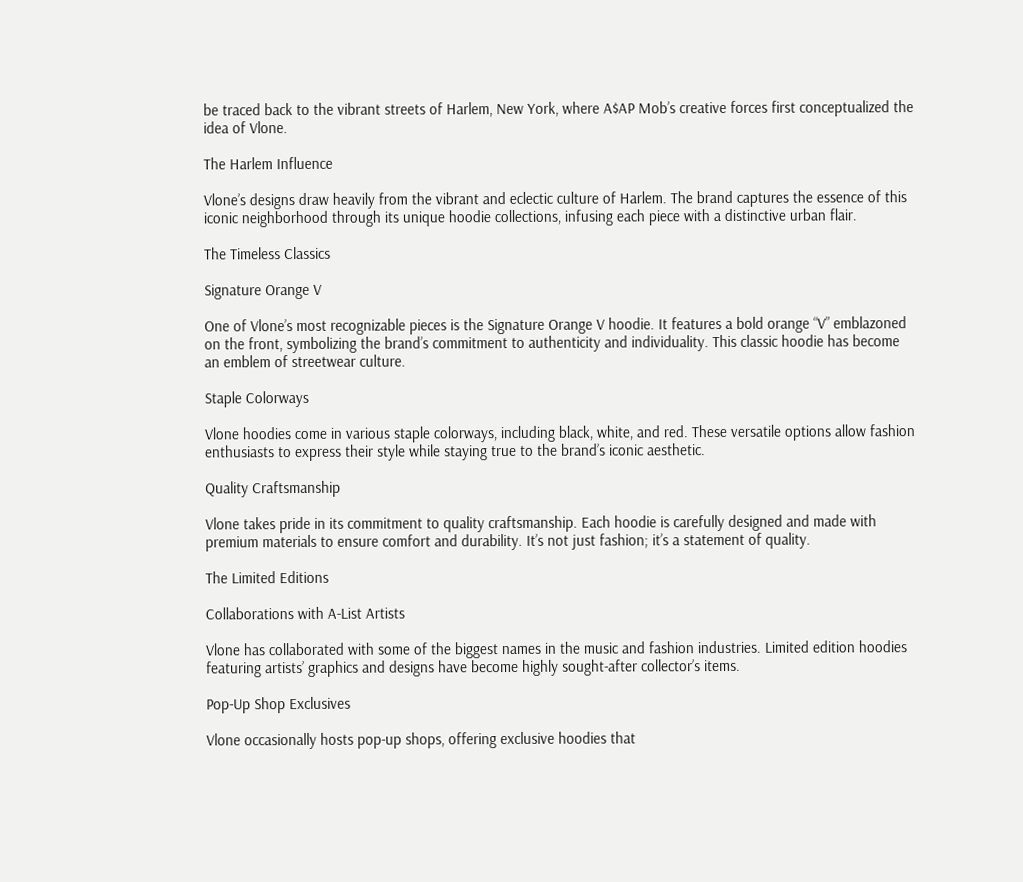be traced back to the vibrant streets of Harlem, New York, where A$AP Mob’s creative forces first conceptualized the idea of Vlone.

The Harlem Influence

Vlone’s designs draw heavily from the vibrant and eclectic culture of Harlem. The brand captures the essence of this iconic neighborhood through its unique hoodie collections, infusing each piece with a distinctive urban flair.

The Timeless Classics

Signature Orange V

One of Vlone’s most recognizable pieces is the Signature Orange V hoodie. It features a bold orange “V” emblazoned on the front, symbolizing the brand’s commitment to authenticity and individuality. This classic hoodie has become an emblem of streetwear culture.

Staple Colorways

Vlone hoodies come in various staple colorways, including black, white, and red. These versatile options allow fashion enthusiasts to express their style while staying true to the brand’s iconic aesthetic.

Quality Craftsmanship

Vlone takes pride in its commitment to quality craftsmanship. Each hoodie is carefully designed and made with premium materials to ensure comfort and durability. It’s not just fashion; it’s a statement of quality.

The Limited Editions

Collaborations with A-List Artists

Vlone has collaborated with some of the biggest names in the music and fashion industries. Limited edition hoodies featuring artists’ graphics and designs have become highly sought-after collector’s items.

Pop-Up Shop Exclusives

Vlone occasionally hosts pop-up shops, offering exclusive hoodies that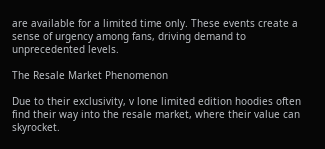are available for a limited time only. These events create a sense of urgency among fans, driving demand to unprecedented levels.

The Resale Market Phenomenon

Due to their exclusivity, v lone limited edition hoodies often find their way into the resale market, where their value can skyrocket.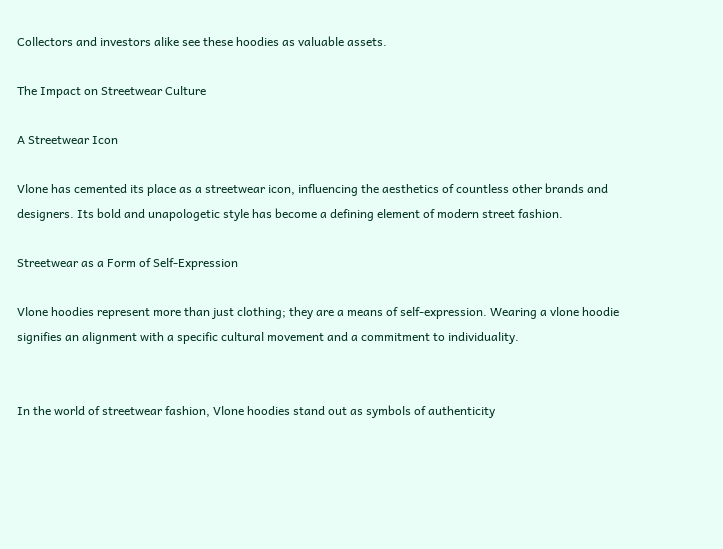Collectors and investors alike see these hoodies as valuable assets.

The Impact on Streetwear Culture

A Streetwear Icon

Vlone has cemented its place as a streetwear icon, influencing the aesthetics of countless other brands and designers. Its bold and unapologetic style has become a defining element of modern street fashion.

Streetwear as a Form of Self-Expression

Vlone hoodies represent more than just clothing; they are a means of self-expression. Wearing a vlone hoodie signifies an alignment with a specific cultural movement and a commitment to individuality.


In the world of streetwear fashion, Vlone hoodies stand out as symbols of authenticity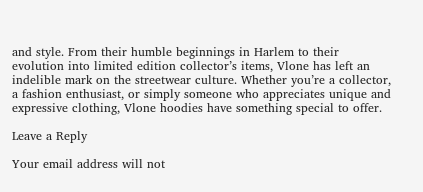and style. From their humble beginnings in Harlem to their evolution into limited edition collector’s items, Vlone has left an indelible mark on the streetwear culture. Whether you’re a collector, a fashion enthusiast, or simply someone who appreciates unique and expressive clothing, Vlone hoodies have something special to offer.

Leave a Reply

Your email address will not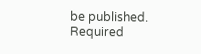be published. Required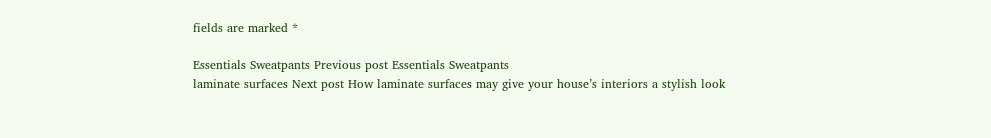fields are marked *

Essentials Sweatpants Previous post Essentials Sweatpants
laminate surfaces Next post How laminate surfaces may give your house’s interiors a stylish look